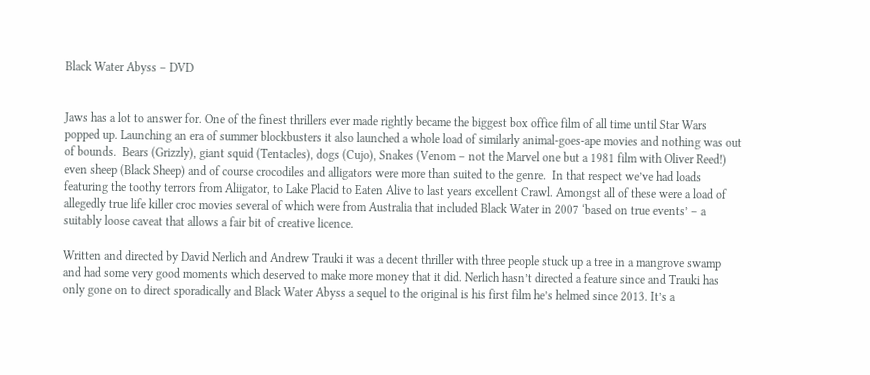Black Water Abyss – DVD


Jaws has a lot to answer for. One of the finest thrillers ever made rightly became the biggest box office film of all time until Star Wars popped up. Launching an era of summer blockbusters it also launched a whole load of similarly animal-goes-ape movies and nothing was out of bounds.  Bears (Grizzly), giant squid (Tentacles), dogs (Cujo), Snakes (Venom – not the Marvel one but a 1981 film with Oliver Reed!) even sheep (Black Sheep) and of course crocodiles and alligators were more than suited to the genre.  In that respect we’ve had loads featuring the toothy terrors from Aliigator, to Lake Placid to Eaten Alive to last years excellent Crawl. Amongst all of these were a load of allegedly true life killer croc movies several of which were from Australia that included Black Water in 2007 ‘based on true events’ – a suitably loose caveat that allows a fair bit of creative licence.

Written and directed by David Nerlich and Andrew Trauki it was a decent thriller with three people stuck up a tree in a mangrove swamp and had some very good moments which deserved to make more money that it did. Nerlich hasn’t directed a feature since and Trauki has only gone on to direct sporadically and Black Water Abyss a sequel to the original is his first film he’s helmed since 2013. It’s a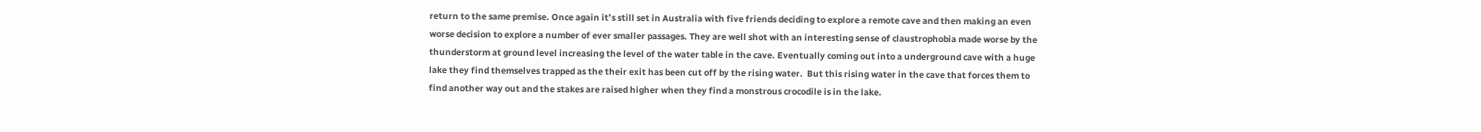return to the same premise. Once again it’s still set in Australia with five friends deciding to explore a remote cave and then making an even worse decision to explore a number of ever smaller passages. They are well shot with an interesting sense of claustrophobia made worse by the thunderstorm at ground level increasing the level of the water table in the cave. Eventually coming out into a underground cave with a huge lake they find themselves trapped as the their exit has been cut off by the rising water.  But this rising water in the cave that forces them to find another way out and the stakes are raised higher when they find a monstrous crocodile is in the lake.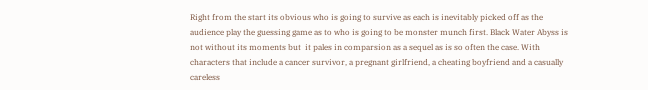Right from the start its obvious who is going to survive as each is inevitably picked off as the audience play the guessing game as to who is going to be monster munch first. Black Water Abyss is not without its moments but  it pales in comparsion as a sequel as is so often the case. With characters that include a cancer survivor, a pregnant girlfriend, a cheating boyfriend and a casually careless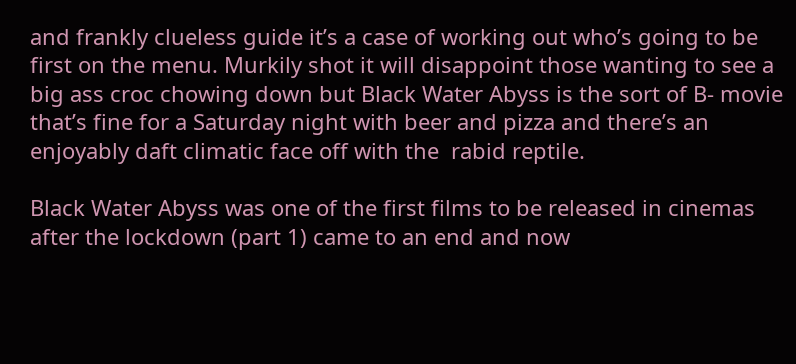and frankly clueless guide it’s a case of working out who’s going to be first on the menu. Murkily shot it will disappoint those wanting to see a big ass croc chowing down but Black Water Abyss is the sort of B- movie that’s fine for a Saturday night with beer and pizza and there’s an enjoyably daft climatic face off with the  rabid reptile.

Black Water Abyss was one of the first films to be released in cinemas after the lockdown (part 1) came to an end and now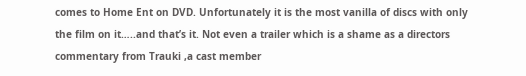comes to Home Ent on DVD. Unfortunately it is the most vanilla of discs with only the film on it…..and that’s it. Not even a trailer which is a shame as a directors commentary from Trauki ,a cast member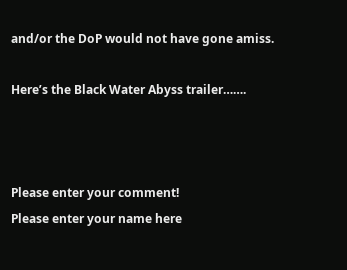and/or the DoP would not have gone amiss.

Here’s the Black Water Abyss trailer…….



Please enter your comment!
Please enter your name here